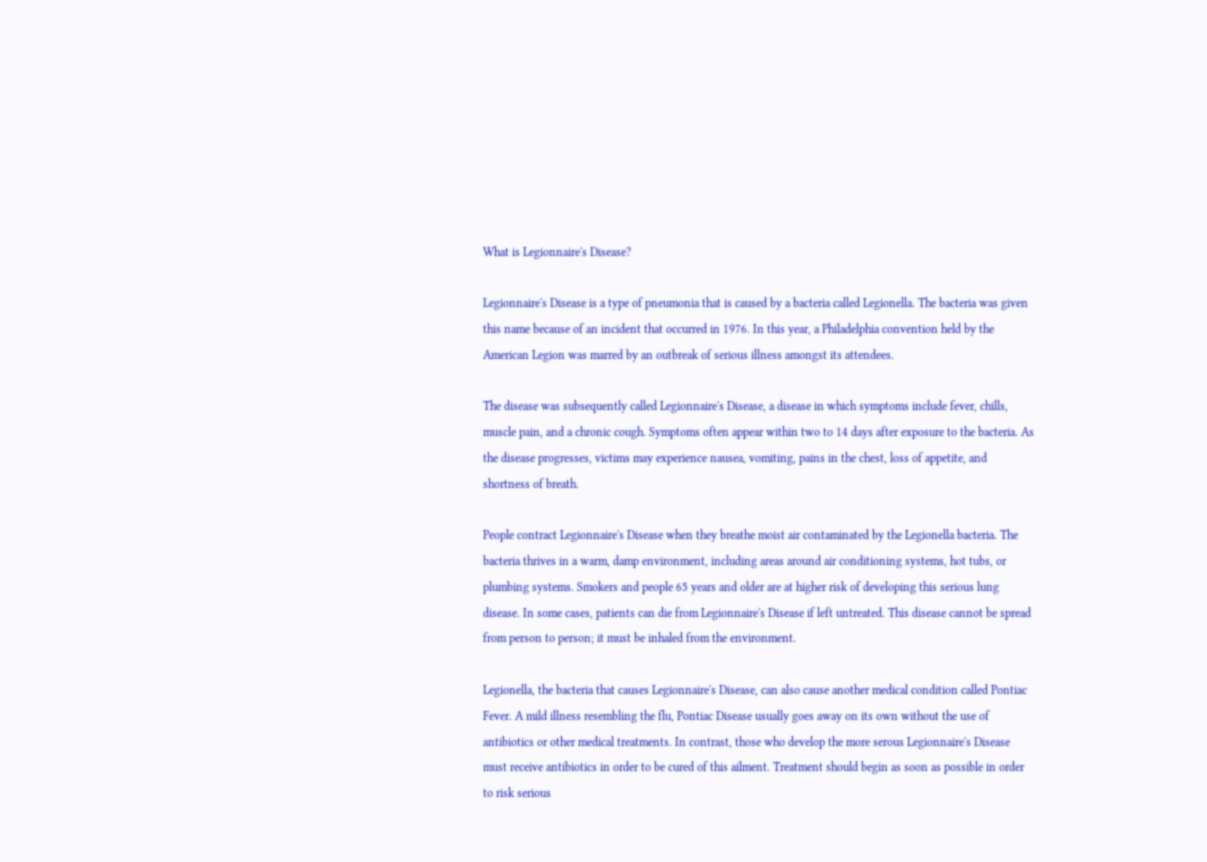What is Legionnaire's Disease?

Legionnaire's Disease is a type of pneumonia that is caused by a bacteria called Legionella. The bacteria was given this name because of an incident that occurred in 1976. In this year, a Philadelphia convention held by the American Legion was marred by an outbreak of serious illness amongst its attendees.

The disease was subsequently called Legionnaire's Disease, a disease in which symptoms include fever, chills, muscle pain, and a chronic cough. Symptoms often appear within two to 14 days after exposure to the bacteria. As the disease progresses, victims may experience nausea, vomiting, pains in the chest, loss of appetite, and shortness of breath.

People contract Legionnaire's Disease when they breathe moist air contaminated by the Legionella bacteria. The bacteria thrives in a warm, damp environment, including areas around air conditioning systems, hot tubs, or plumbing systems. Smokers and people 65 years and older are at higher risk of developing this serious lung disease. In some cases, patients can die from Legionnaire's Disease if left untreated. This disease cannot be spread from person to person; it must be inhaled from the environment.

Legionella, the bacteria that causes Legionnaire's Disease, can also cause another medical condition called Pontiac Fever. A mild illness resembling the flu, Pontiac Disease usually goes away on its own without the use of antibiotics or other medical treatments. In contrast, those who develop the more serous Legionnaire's Disease must receive antibiotics in order to be cured of this ailment. Treatment should begin as soon as possible in order to risk serious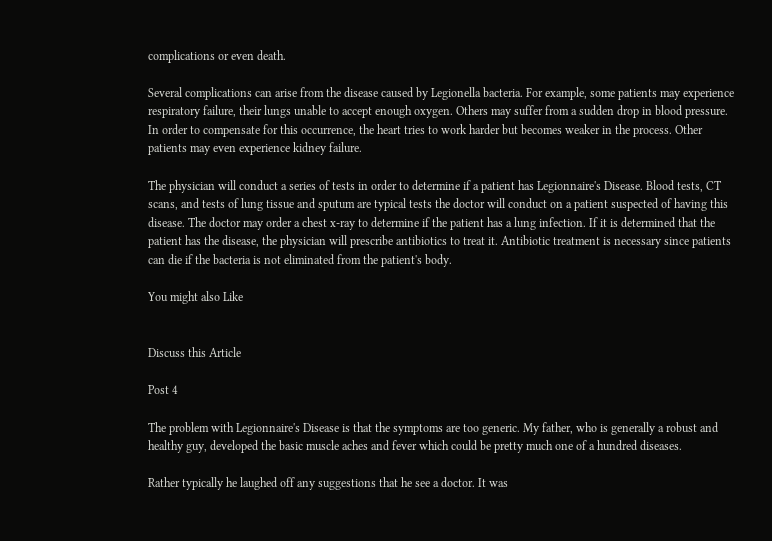complications or even death.

Several complications can arise from the disease caused by Legionella bacteria. For example, some patients may experience respiratory failure, their lungs unable to accept enough oxygen. Others may suffer from a sudden drop in blood pressure. In order to compensate for this occurrence, the heart tries to work harder but becomes weaker in the process. Other patients may even experience kidney failure.

The physician will conduct a series of tests in order to determine if a patient has Legionnaire's Disease. Blood tests, CT scans, and tests of lung tissue and sputum are typical tests the doctor will conduct on a patient suspected of having this disease. The doctor may order a chest x-ray to determine if the patient has a lung infection. If it is determined that the patient has the disease, the physician will prescribe antibiotics to treat it. Antibiotic treatment is necessary since patients can die if the bacteria is not eliminated from the patient's body.

You might also Like


Discuss this Article

Post 4

The problem with Legionnaire's Disease is that the symptoms are too generic. My father, who is generally a robust and healthy guy, developed the basic muscle aches and fever which could be pretty much one of a hundred diseases.

Rather typically he laughed off any suggestions that he see a doctor. It was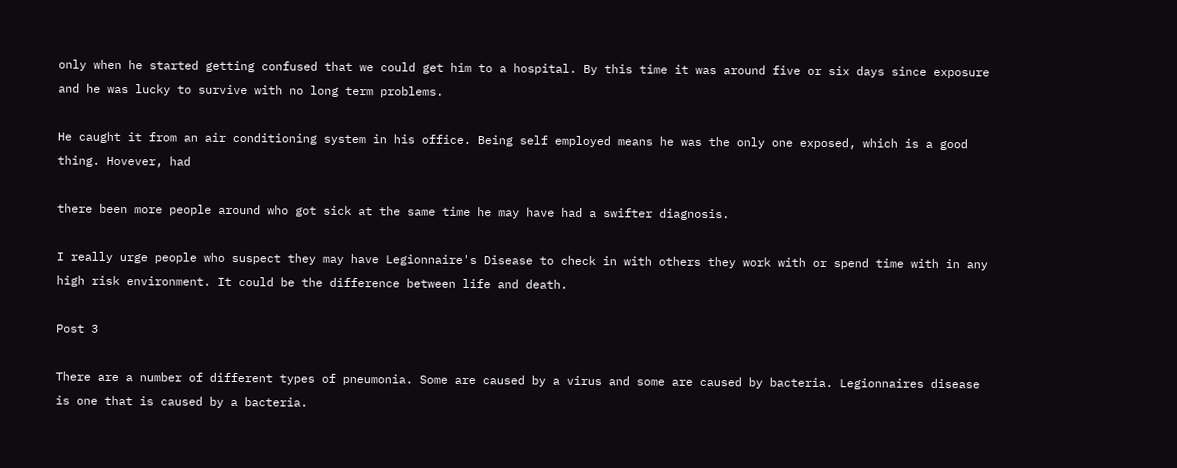only when he started getting confused that we could get him to a hospital. By this time it was around five or six days since exposure and he was lucky to survive with no long term problems.

He caught it from an air conditioning system in his office. Being self employed means he was the only one exposed, which is a good thing. Hovever, had

there been more people around who got sick at the same time he may have had a swifter diagnosis.

I really urge people who suspect they may have Legionnaire's Disease to check in with others they work with or spend time with in any high risk environment. It could be the difference between life and death.

Post 3

There are a number of different types of pneumonia. Some are caused by a virus and some are caused by bacteria. Legionnaires disease is one that is caused by a bacteria.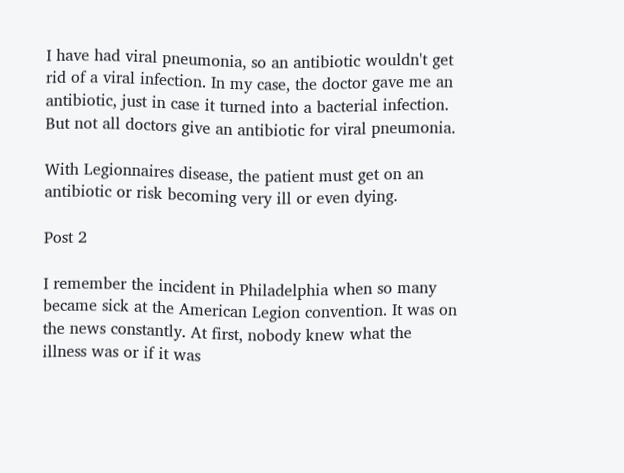I have had viral pneumonia, so an antibiotic wouldn't get rid of a viral infection. In my case, the doctor gave me an antibiotic, just in case it turned into a bacterial infection. But not all doctors give an antibiotic for viral pneumonia.

With Legionnaires disease, the patient must get on an antibiotic or risk becoming very ill or even dying.

Post 2

I remember the incident in Philadelphia when so many became sick at the American Legion convention. It was on the news constantly. At first, nobody knew what the illness was or if it was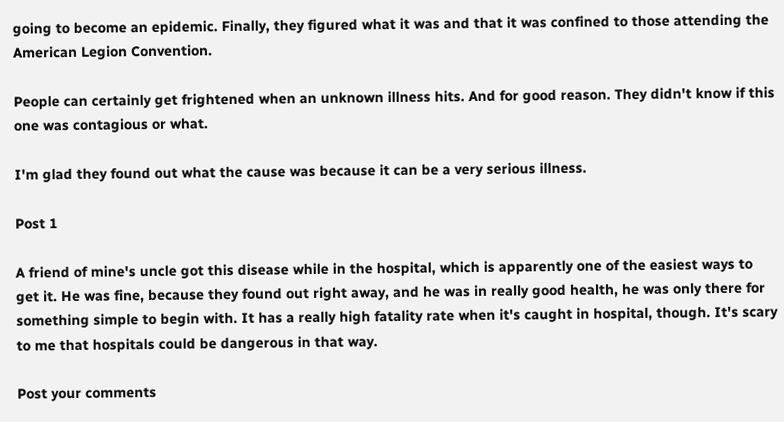going to become an epidemic. Finally, they figured what it was and that it was confined to those attending the American Legion Convention.

People can certainly get frightened when an unknown illness hits. And for good reason. They didn't know if this one was contagious or what.

I'm glad they found out what the cause was because it can be a very serious illness.

Post 1

A friend of mine's uncle got this disease while in the hospital, which is apparently one of the easiest ways to get it. He was fine, because they found out right away, and he was in really good health, he was only there for something simple to begin with. It has a really high fatality rate when it's caught in hospital, though. It's scary to me that hospitals could be dangerous in that way.

Post your comments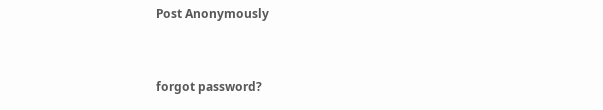Post Anonymously


forgot password?